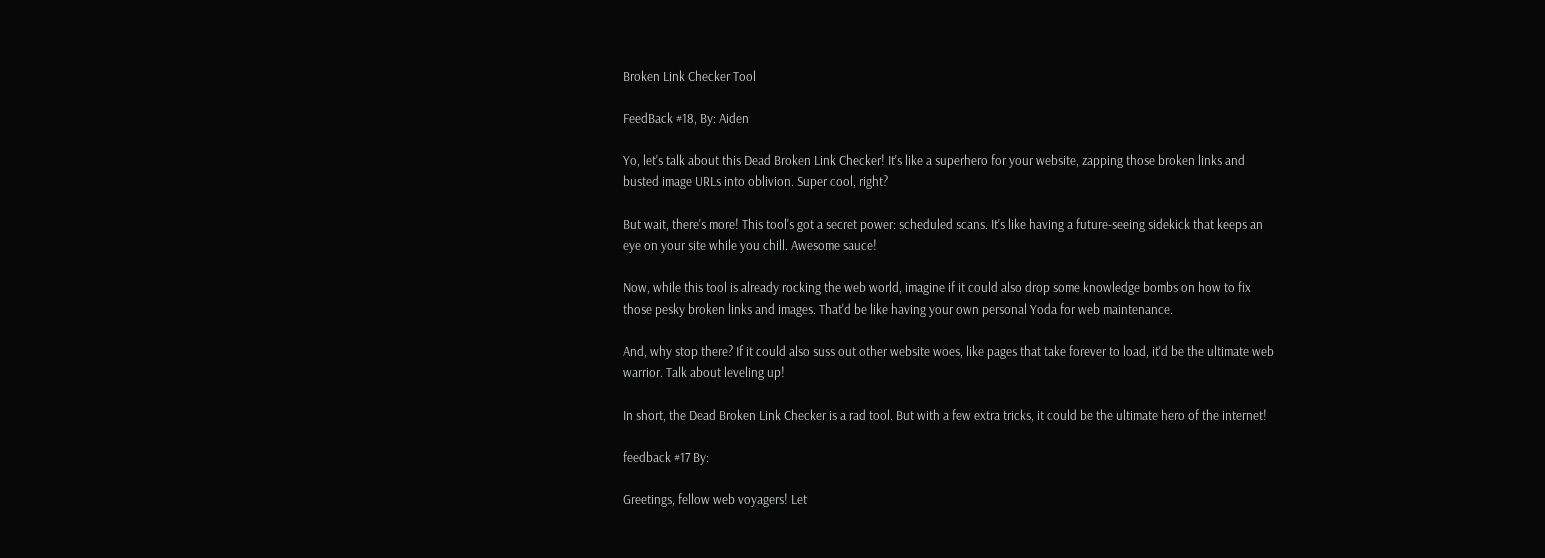Broken Link Checker Tool

FeedBack #18, By: Aiden

Yo, let's talk about this Dead Broken Link Checker! It's like a superhero for your website, zapping those broken links and busted image URLs into oblivion. Super cool, right?

But wait, there's more! This tool's got a secret power: scheduled scans. It's like having a future-seeing sidekick that keeps an eye on your site while you chill. Awesome sauce!

Now, while this tool is already rocking the web world, imagine if it could also drop some knowledge bombs on how to fix those pesky broken links and images. That'd be like having your own personal Yoda for web maintenance.

And, why stop there? If it could also suss out other website woes, like pages that take forever to load, it'd be the ultimate web warrior. Talk about leveling up!

In short, the Dead Broken Link Checker is a rad tool. But with a few extra tricks, it could be the ultimate hero of the internet!

feedback #17 By:

Greetings, fellow web voyagers! Let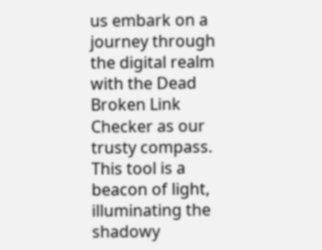us embark on a journey through the digital realm with the Dead Broken Link Checker as our trusty compass. This tool is a beacon of light, illuminating the shadowy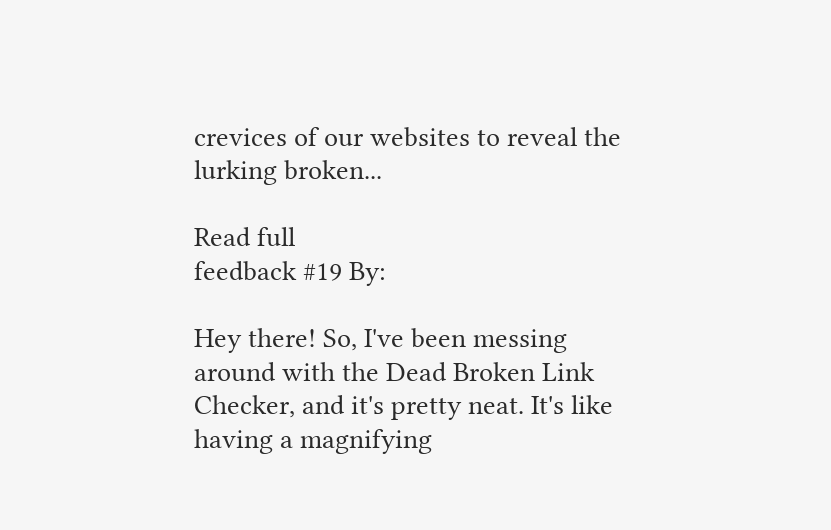crevices of our websites to reveal the lurking broken...

Read full
feedback #19 By:

Hey there! So, I've been messing around with the Dead Broken Link Checker, and it's pretty neat. It's like having a magnifying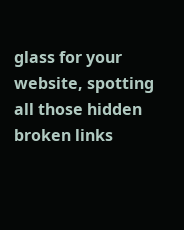glass for your website, spotting all those hidden broken links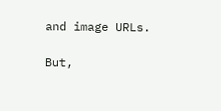and image URLs.

But,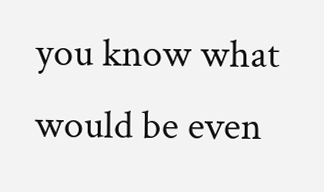you know what would be even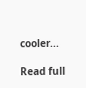cooler...

Read full